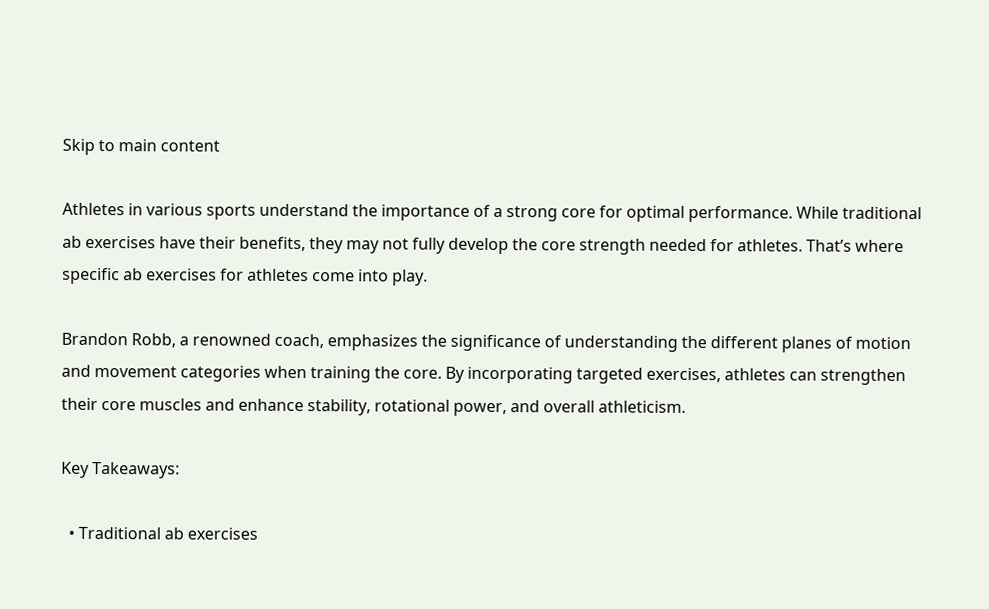Skip to main content

Athletes in various sports understand the importance of a strong core for optimal performance. While traditional ab exercises have their benefits, they may not fully develop the core strength needed for athletes. That’s where specific ab exercises for athletes come into play.

Brandon Robb, a renowned coach, emphasizes the significance of understanding the different planes of motion and movement categories when training the core. By incorporating targeted exercises, athletes can strengthen their core muscles and enhance stability, rotational power, and overall athleticism.

Key Takeaways:

  • Traditional ab exercises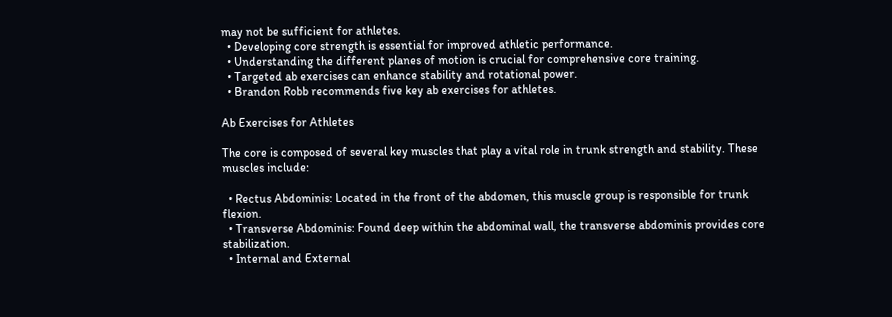may not be sufficient for athletes.
  • Developing core strength is essential for improved athletic performance.
  • Understanding the different planes of motion is crucial for comprehensive core training.
  • Targeted ab exercises can enhance stability and rotational power.
  • Brandon Robb recommends five key ab exercises for athletes.

Ab Exercises for Athletes

The core is composed of several key muscles that play a vital role in trunk strength and stability. These muscles include:

  • Rectus Abdominis: Located in the front of the abdomen, this muscle group is responsible for trunk flexion.
  • Transverse Abdominis: Found deep within the abdominal wall, the transverse abdominis provides core stabilization.
  • Internal and External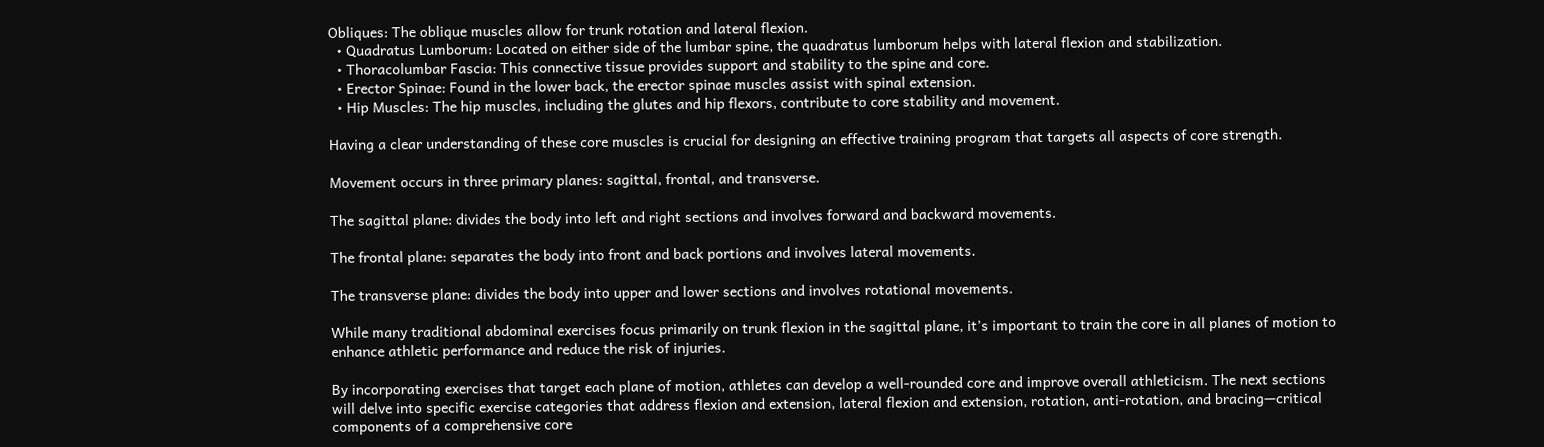Obliques: The oblique muscles allow for trunk rotation and lateral flexion.
  • Quadratus Lumborum: Located on either side of the lumbar spine, the quadratus lumborum helps with lateral flexion and stabilization.
  • Thoracolumbar Fascia: This connective tissue provides support and stability to the spine and core.
  • Erector Spinae: Found in the lower back, the erector spinae muscles assist with spinal extension.
  • Hip Muscles: The hip muscles, including the glutes and hip flexors, contribute to core stability and movement.

Having a clear understanding of these core muscles is crucial for designing an effective training program that targets all aspects of core strength.

Movement occurs in three primary planes: sagittal, frontal, and transverse.

The sagittal plane: divides the body into left and right sections and involves forward and backward movements.

The frontal plane: separates the body into front and back portions and involves lateral movements.

The transverse plane: divides the body into upper and lower sections and involves rotational movements.

While many traditional abdominal exercises focus primarily on trunk flexion in the sagittal plane, it’s important to train the core in all planes of motion to enhance athletic performance and reduce the risk of injuries.

By incorporating exercises that target each plane of motion, athletes can develop a well-rounded core and improve overall athleticism. The next sections will delve into specific exercise categories that address flexion and extension, lateral flexion and extension, rotation, anti-rotation, and bracing—critical components of a comprehensive core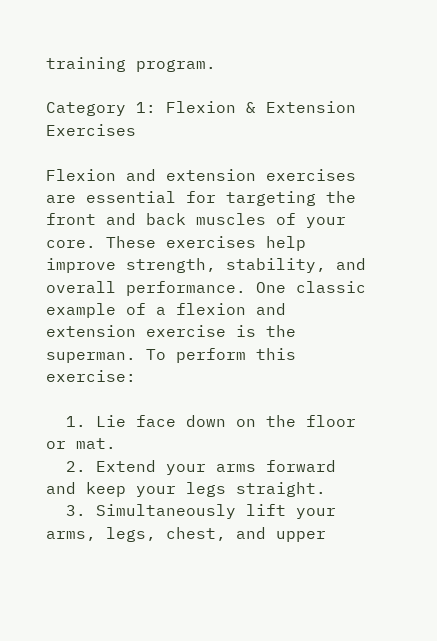training program.

Category 1: Flexion & Extension Exercises

Flexion and extension exercises are essential for targeting the front and back muscles of your core. These exercises help improve strength, stability, and overall performance. One classic example of a flexion and extension exercise is the superman. To perform this exercise:

  1. Lie face down on the floor or mat.
  2. Extend your arms forward and keep your legs straight.
  3. Simultaneously lift your arms, legs, chest, and upper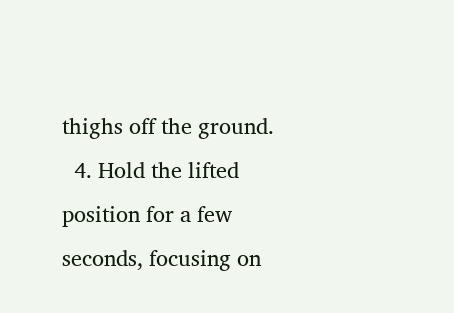thighs off the ground.
  4. Hold the lifted position for a few seconds, focusing on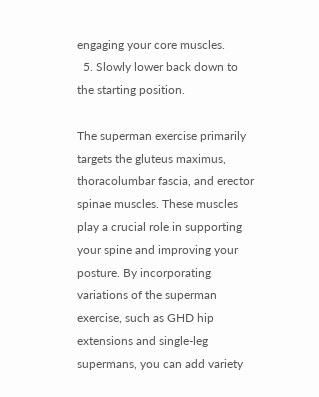engaging your core muscles.
  5. Slowly lower back down to the starting position.

The superman exercise primarily targets the gluteus maximus, thoracolumbar fascia, and erector spinae muscles. These muscles play a crucial role in supporting your spine and improving your posture. By incorporating variations of the superman exercise, such as GHD hip extensions and single-leg supermans, you can add variety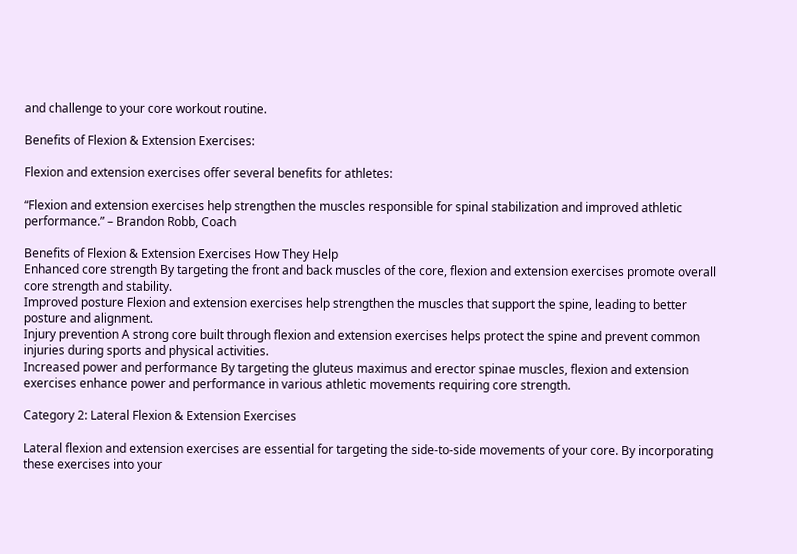and challenge to your core workout routine.

Benefits of Flexion & Extension Exercises:

Flexion and extension exercises offer several benefits for athletes:

“Flexion and extension exercises help strengthen the muscles responsible for spinal stabilization and improved athletic performance.” – Brandon Robb, Coach

Benefits of Flexion & Extension Exercises How They Help
Enhanced core strength By targeting the front and back muscles of the core, flexion and extension exercises promote overall core strength and stability.
Improved posture Flexion and extension exercises help strengthen the muscles that support the spine, leading to better posture and alignment.
Injury prevention A strong core built through flexion and extension exercises helps protect the spine and prevent common injuries during sports and physical activities.
Increased power and performance By targeting the gluteus maximus and erector spinae muscles, flexion and extension exercises enhance power and performance in various athletic movements requiring core strength.

Category 2: Lateral Flexion & Extension Exercises

Lateral flexion and extension exercises are essential for targeting the side-to-side movements of your core. By incorporating these exercises into your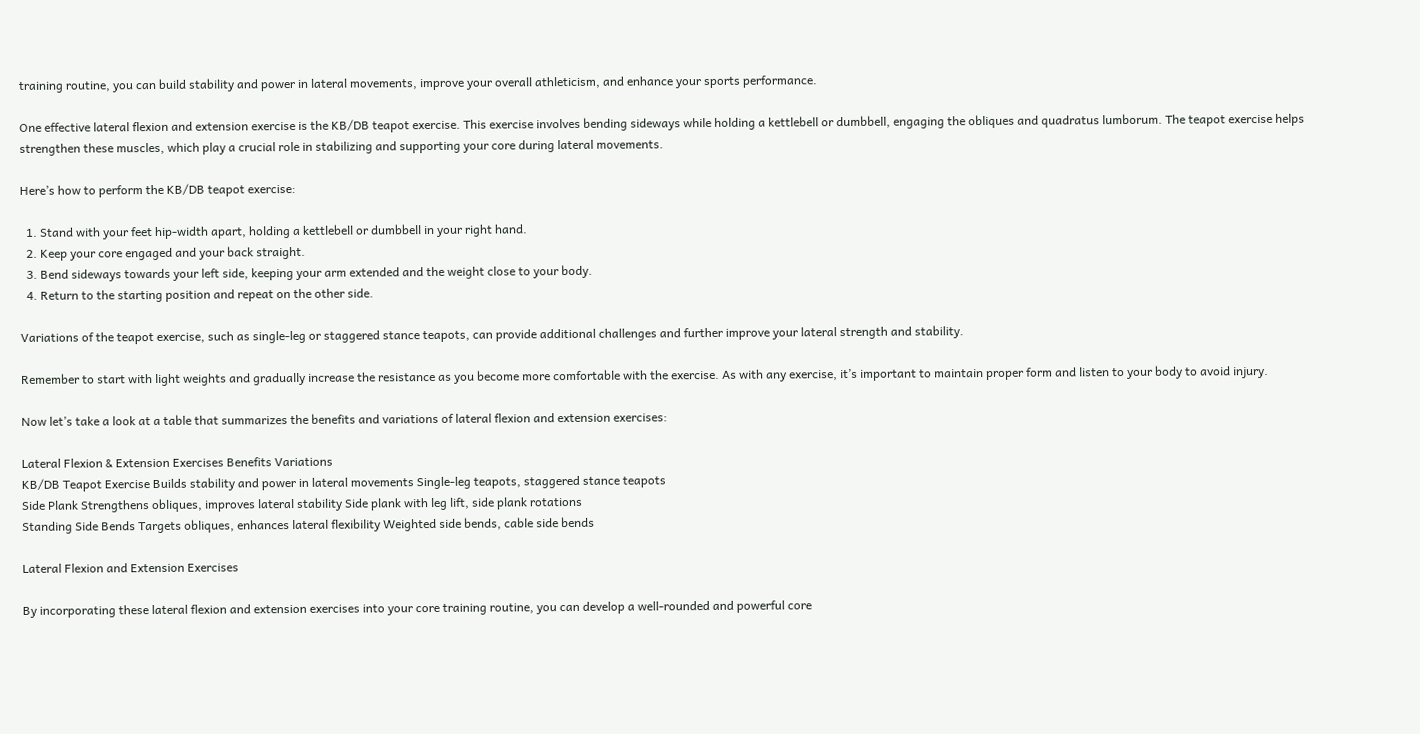training routine, you can build stability and power in lateral movements, improve your overall athleticism, and enhance your sports performance.

One effective lateral flexion and extension exercise is the KB/DB teapot exercise. This exercise involves bending sideways while holding a kettlebell or dumbbell, engaging the obliques and quadratus lumborum. The teapot exercise helps strengthen these muscles, which play a crucial role in stabilizing and supporting your core during lateral movements.

Here’s how to perform the KB/DB teapot exercise:

  1. Stand with your feet hip-width apart, holding a kettlebell or dumbbell in your right hand.
  2. Keep your core engaged and your back straight.
  3. Bend sideways towards your left side, keeping your arm extended and the weight close to your body.
  4. Return to the starting position and repeat on the other side.

Variations of the teapot exercise, such as single-leg or staggered stance teapots, can provide additional challenges and further improve your lateral strength and stability.

Remember to start with light weights and gradually increase the resistance as you become more comfortable with the exercise. As with any exercise, it’s important to maintain proper form and listen to your body to avoid injury.

Now let’s take a look at a table that summarizes the benefits and variations of lateral flexion and extension exercises:

Lateral Flexion & Extension Exercises Benefits Variations
KB/DB Teapot Exercise Builds stability and power in lateral movements Single-leg teapots, staggered stance teapots
Side Plank Strengthens obliques, improves lateral stability Side plank with leg lift, side plank rotations
Standing Side Bends Targets obliques, enhances lateral flexibility Weighted side bends, cable side bends

Lateral Flexion and Extension Exercises

By incorporating these lateral flexion and extension exercises into your core training routine, you can develop a well-rounded and powerful core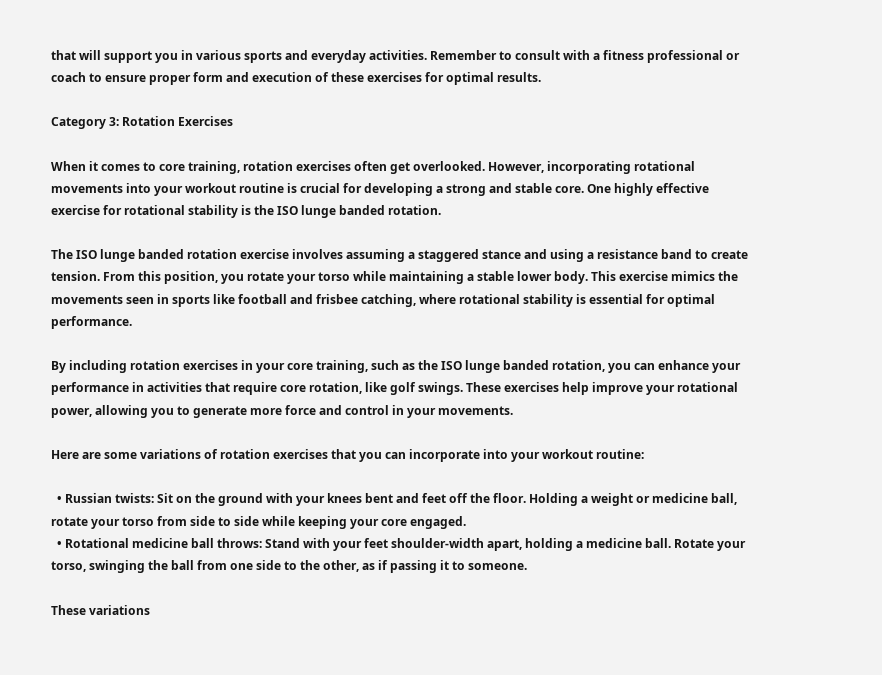that will support you in various sports and everyday activities. Remember to consult with a fitness professional or coach to ensure proper form and execution of these exercises for optimal results.

Category 3: Rotation Exercises

When it comes to core training, rotation exercises often get overlooked. However, incorporating rotational movements into your workout routine is crucial for developing a strong and stable core. One highly effective exercise for rotational stability is the ISO lunge banded rotation.

The ISO lunge banded rotation exercise involves assuming a staggered stance and using a resistance band to create tension. From this position, you rotate your torso while maintaining a stable lower body. This exercise mimics the movements seen in sports like football and frisbee catching, where rotational stability is essential for optimal performance.

By including rotation exercises in your core training, such as the ISO lunge banded rotation, you can enhance your performance in activities that require core rotation, like golf swings. These exercises help improve your rotational power, allowing you to generate more force and control in your movements.

Here are some variations of rotation exercises that you can incorporate into your workout routine:

  • Russian twists: Sit on the ground with your knees bent and feet off the floor. Holding a weight or medicine ball, rotate your torso from side to side while keeping your core engaged.
  • Rotational medicine ball throws: Stand with your feet shoulder-width apart, holding a medicine ball. Rotate your torso, swinging the ball from one side to the other, as if passing it to someone.

These variations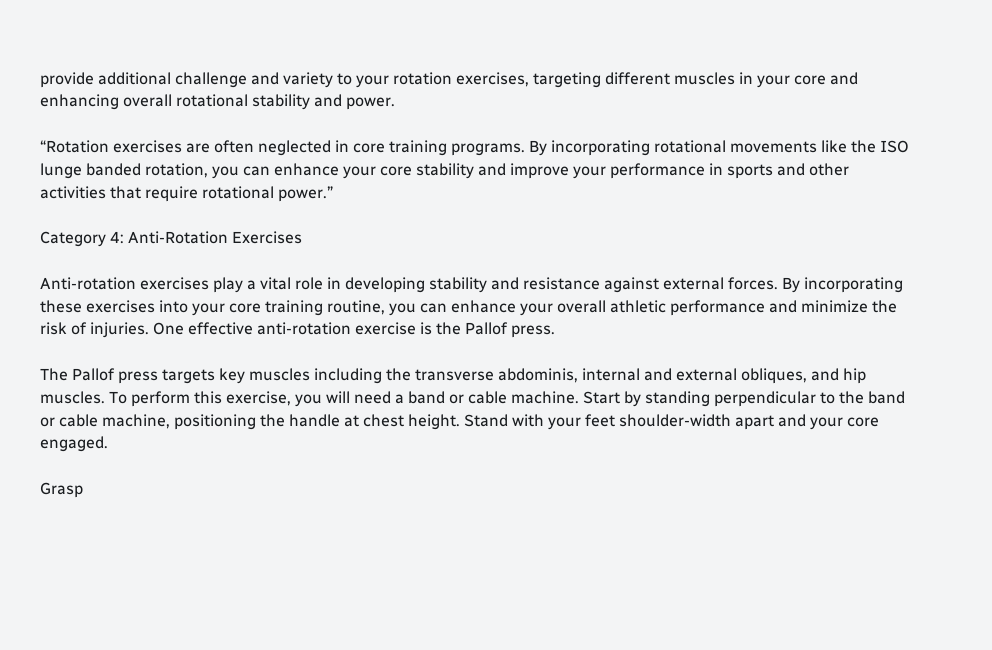provide additional challenge and variety to your rotation exercises, targeting different muscles in your core and enhancing overall rotational stability and power.

“Rotation exercises are often neglected in core training programs. By incorporating rotational movements like the ISO lunge banded rotation, you can enhance your core stability and improve your performance in sports and other activities that require rotational power.”

Category 4: Anti-Rotation Exercises

Anti-rotation exercises play a vital role in developing stability and resistance against external forces. By incorporating these exercises into your core training routine, you can enhance your overall athletic performance and minimize the risk of injuries. One effective anti-rotation exercise is the Pallof press.

The Pallof press targets key muscles including the transverse abdominis, internal and external obliques, and hip muscles. To perform this exercise, you will need a band or cable machine. Start by standing perpendicular to the band or cable machine, positioning the handle at chest height. Stand with your feet shoulder-width apart and your core engaged.

Grasp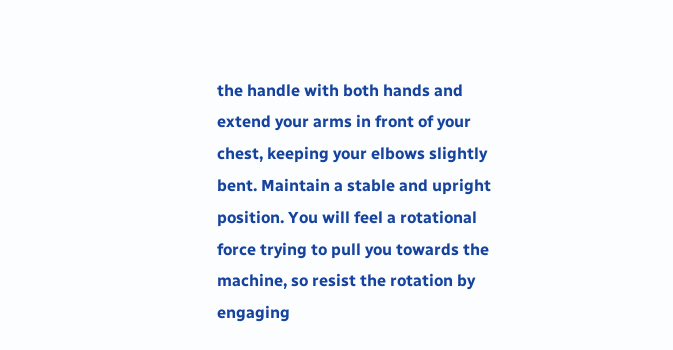the handle with both hands and extend your arms in front of your chest, keeping your elbows slightly bent. Maintain a stable and upright position. You will feel a rotational force trying to pull you towards the machine, so resist the rotation by engaging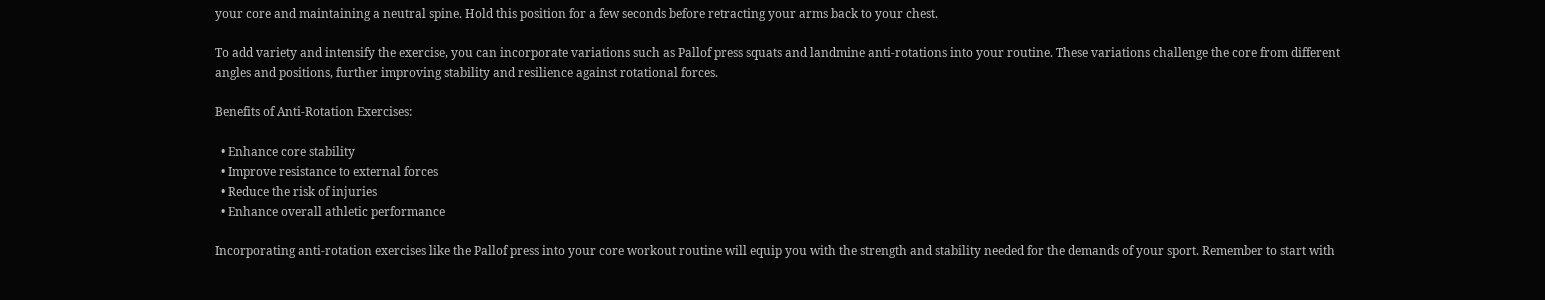your core and maintaining a neutral spine. Hold this position for a few seconds before retracting your arms back to your chest.

To add variety and intensify the exercise, you can incorporate variations such as Pallof press squats and landmine anti-rotations into your routine. These variations challenge the core from different angles and positions, further improving stability and resilience against rotational forces.

Benefits of Anti-Rotation Exercises:

  • Enhance core stability
  • Improve resistance to external forces
  • Reduce the risk of injuries
  • Enhance overall athletic performance

Incorporating anti-rotation exercises like the Pallof press into your core workout routine will equip you with the strength and stability needed for the demands of your sport. Remember to start with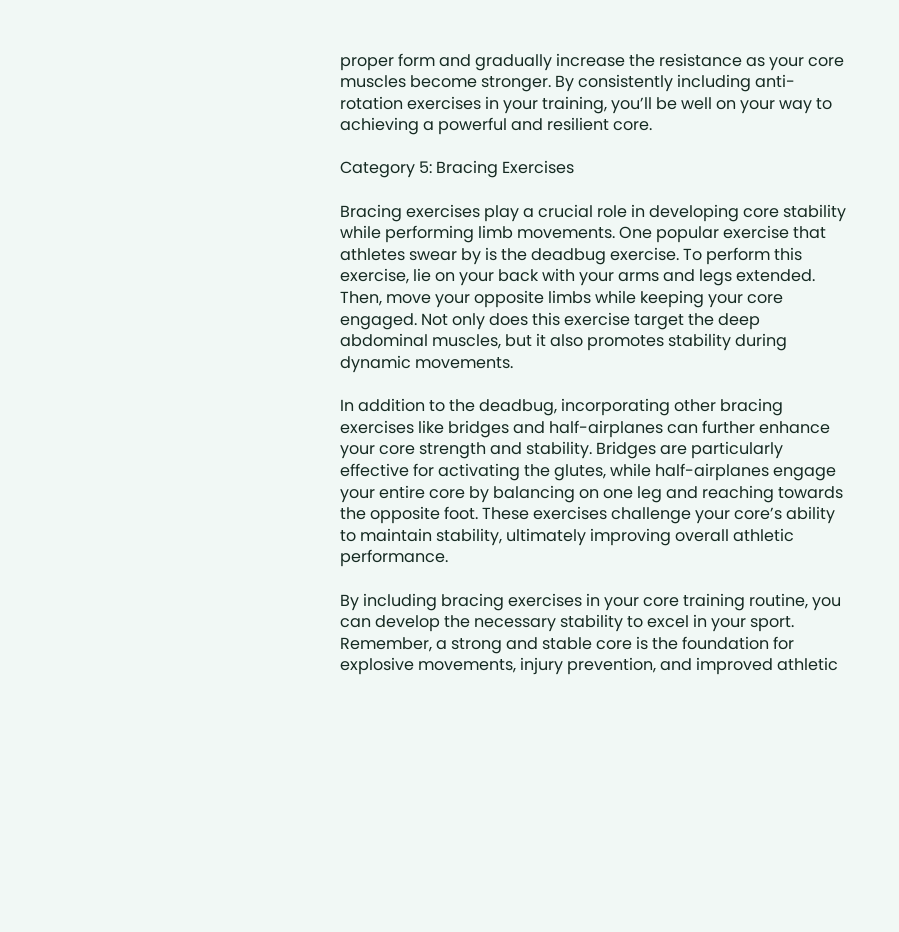proper form and gradually increase the resistance as your core muscles become stronger. By consistently including anti-rotation exercises in your training, you’ll be well on your way to achieving a powerful and resilient core.

Category 5: Bracing Exercises

Bracing exercises play a crucial role in developing core stability while performing limb movements. One popular exercise that athletes swear by is the deadbug exercise. To perform this exercise, lie on your back with your arms and legs extended. Then, move your opposite limbs while keeping your core engaged. Not only does this exercise target the deep abdominal muscles, but it also promotes stability during dynamic movements.

In addition to the deadbug, incorporating other bracing exercises like bridges and half-airplanes can further enhance your core strength and stability. Bridges are particularly effective for activating the glutes, while half-airplanes engage your entire core by balancing on one leg and reaching towards the opposite foot. These exercises challenge your core’s ability to maintain stability, ultimately improving overall athletic performance.

By including bracing exercises in your core training routine, you can develop the necessary stability to excel in your sport. Remember, a strong and stable core is the foundation for explosive movements, injury prevention, and improved athletic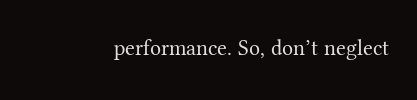performance. So, don’t neglect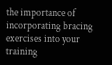the importance of incorporating bracing exercises into your training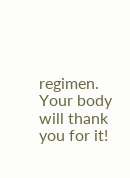regimen. Your body will thank you for it!